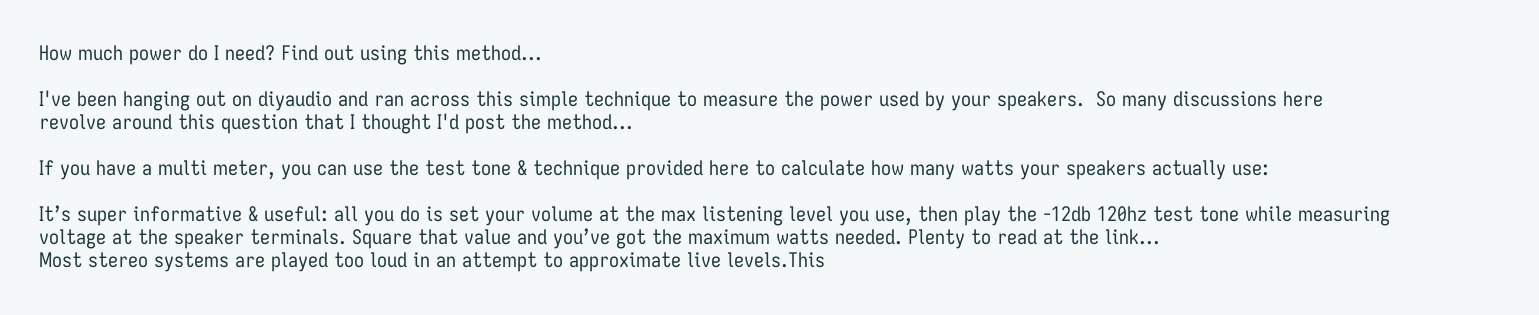How much power do I need? Find out using this method...

I've been hanging out on diyaudio and ran across this simple technique to measure the power used by your speakers.  So many discussions here revolve around this question that I thought I'd post the method...

If you have a multi meter, you can use the test tone & technique provided here to calculate how many watts your speakers actually use:

It’s super informative & useful: all you do is set your volume at the max listening level you use, then play the -12db 120hz test tone while measuring voltage at the speaker terminals. Square that value and you’ve got the maximum watts needed. Plenty to read at the link...
Most stereo systems are played too loud in an attempt to approximate live levels.This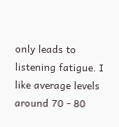only leads to listening fatigue. I like average levels around 70 - 80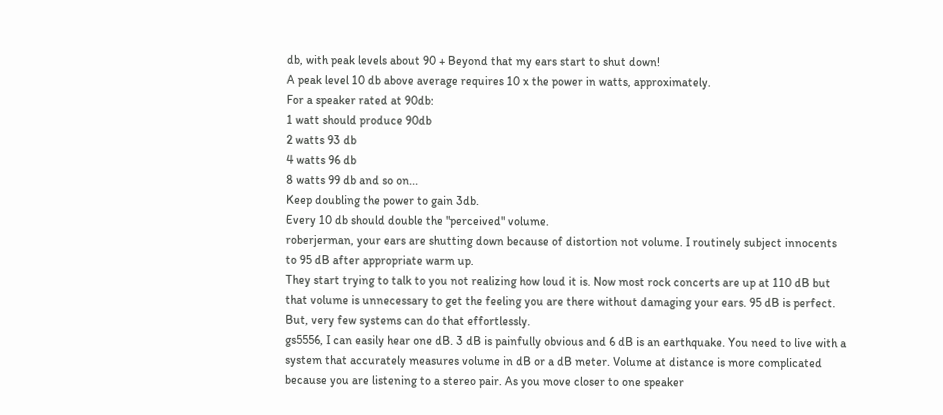db, with peak levels about 90 + Beyond that my ears start to shut down!
A peak level 10 db above average requires 10 x the power in watts, approximately.
For a speaker rated at 90db:
1 watt should produce 90db
2 watts 93 db
4 watts 96 db
8 watts 99 db and so on...
Keep doubling the power to gain 3db.
Every 10 db should double the "perceived" volume.
roberjerman, your ears are shutting down because of distortion not volume. I routinely subject innocents to 95 dB after appropriate warm up.
They start trying to talk to you not realizing how loud it is. Now most rock concerts are up at 110 dB but that volume is unnecessary to get the feeling you are there without damaging your ears. 95 dB is perfect. But, very few systems can do that effortlessly.
gs5556, I can easily hear one dB. 3 dB is painfully obvious and 6 dB is an earthquake. You need to live with a system that accurately measures volume in dB or a dB meter. Volume at distance is more complicated because you are listening to a stereo pair. As you move closer to one speaker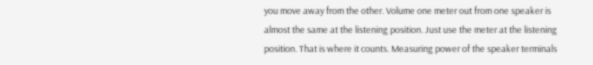you move away from the other. Volume one meter out from one speaker is almost the same at the listening position. Just use the meter at the listening position. That is where it counts. Measuring power of the speaker terminals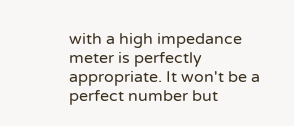with a high impedance meter is perfectly appropriate. It won't be a perfect number but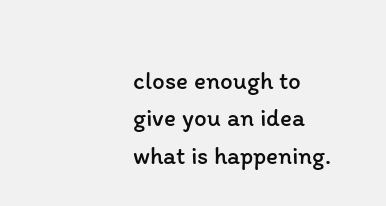close enough to give you an idea what is happening.